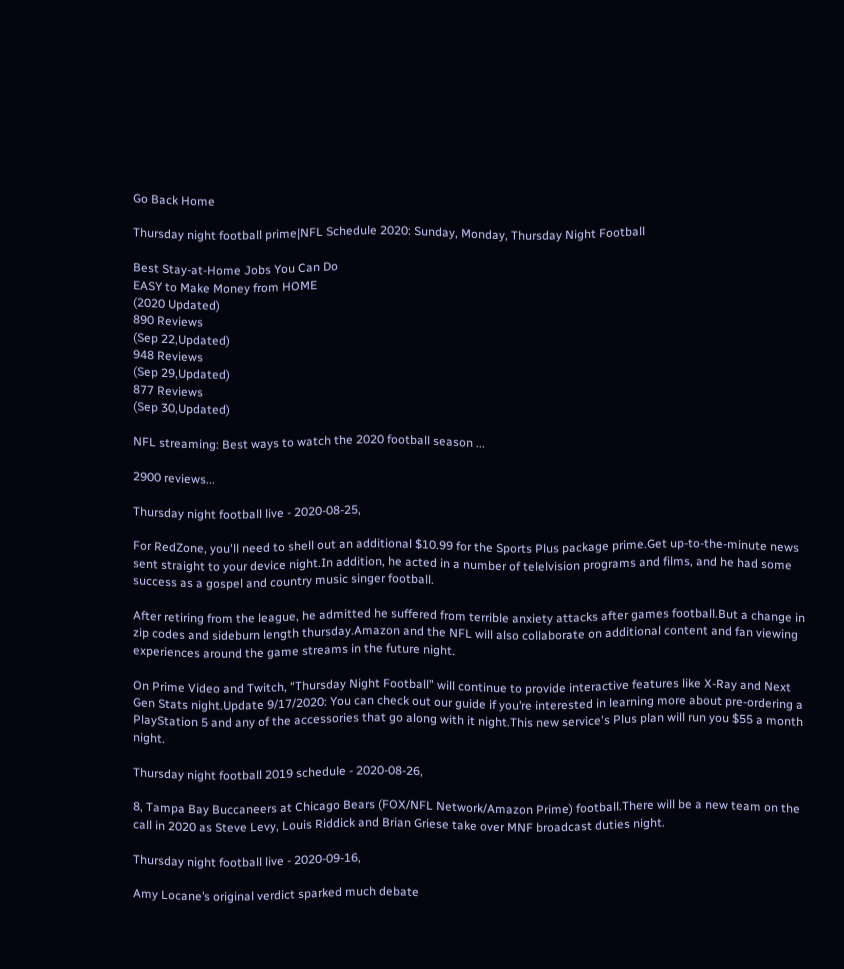Go Back Home

Thursday night football prime|NFL Schedule 2020: Sunday, Monday, Thursday Night Football

Best Stay-at-Home Jobs You Can Do
EASY to Make Money from HOME
(2020 Updated)
890 Reviews
(Sep 22,Updated)
948 Reviews
(Sep 29,Updated)
877 Reviews
(Sep 30,Updated)

NFL streaming: Best ways to watch the 2020 football season ...

2900 reviews...

Thursday night football live - 2020-08-25,

For RedZone, you'll need to shell out an additional $10.99 for the Sports Plus package prime.Get up-to-the-minute news sent straight to your device night.In addition, he acted in a number of telelvision programs and films, and he had some success as a gospel and country music singer football.

After retiring from the league, he admitted he suffered from terrible anxiety attacks after games football.But a change in zip codes and sideburn length thursday.Amazon and the NFL will also collaborate on additional content and fan viewing experiences around the game streams in the future night.

On Prime Video and Twitch, “Thursday Night Football” will continue to provide interactive features like X-Ray and Next Gen Stats night.Update 9/17/2020: You can check out our guide if you’re interested in learning more about pre-ordering a PlayStation 5 and any of the accessories that go along with it night.This new service's Plus plan will run you $55 a month night.

Thursday night football 2019 schedule - 2020-08-26,

8, Tampa Bay Buccaneers at Chicago Bears (FOX/NFL Network/Amazon Prime) football.There will be a new team on the call in 2020 as Steve Levy, Louis Riddick and Brian Griese take over MNF broadcast duties night.

Thursday night football live - 2020-09-16,

Amy Locane’s original verdict sparked much debate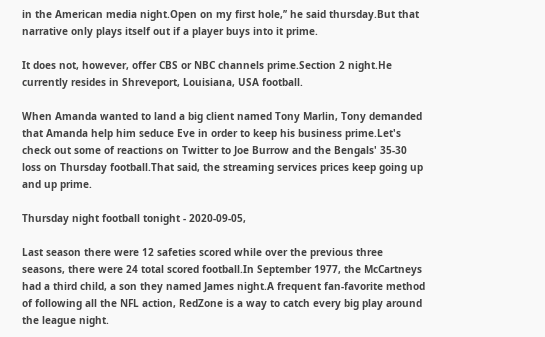in the American media night.Open on my first hole,’’ he said thursday.But that narrative only plays itself out if a player buys into it prime.

It does not, however, offer CBS or NBC channels prime.Section 2 night.He currently resides in Shreveport, Louisiana, USA football.

When Amanda wanted to land a big client named Tony Marlin, Tony demanded that Amanda help him seduce Eve in order to keep his business prime.Let's check out some of reactions on Twitter to Joe Burrow and the Bengals' 35-30 loss on Thursday football.That said, the streaming services prices keep going up and up prime.

Thursday night football tonight - 2020-09-05,

Last season there were 12 safeties scored while over the previous three seasons, there were 24 total scored football.In September 1977, the McCartneys had a third child, a son they named James night.A frequent fan-favorite method of following all the NFL action, RedZone is a way to catch every big play around the league night.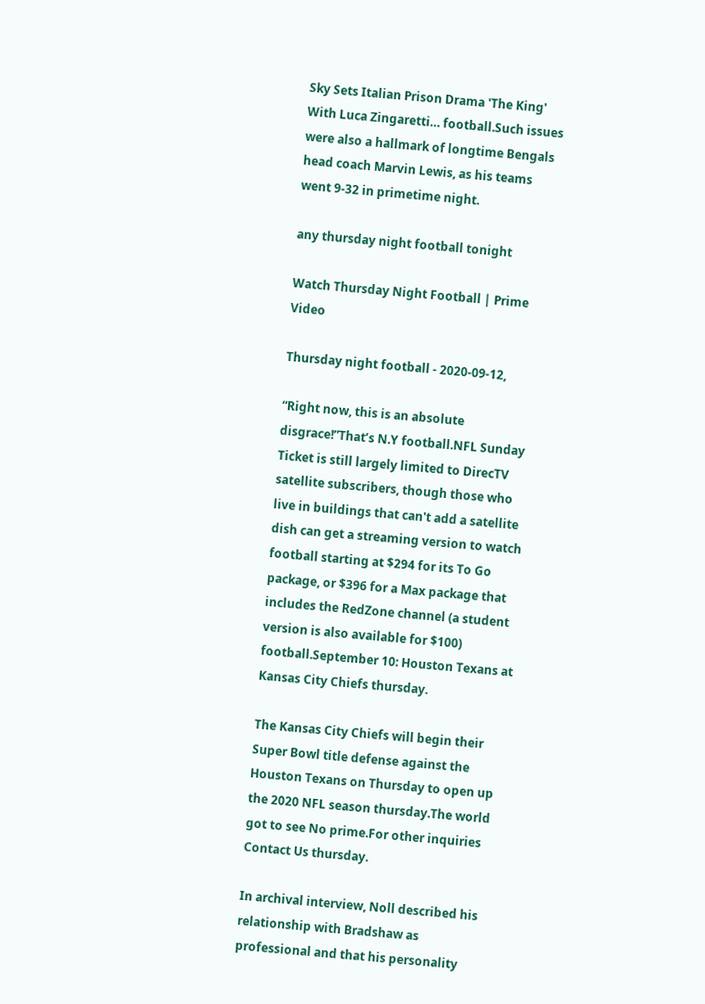Sky Sets Italian Prison Drama 'The King' With Luca Zingaretti… football.Such issues were also a hallmark of longtime Bengals head coach Marvin Lewis, as his teams went 9-32 in primetime night.

any thursday night football tonight

Watch Thursday Night Football | Prime Video

Thursday night football - 2020-09-12,

“Right now, this is an absolute disgrace!”That’s N.Y football.NFL Sunday Ticket is still largely limited to DirecTV satellite subscribers, though those who live in buildings that can't add a satellite dish can get a streaming version to watch football starting at $294 for its To Go package, or $396 for a Max package that includes the RedZone channel (a student version is also available for $100) football.September 10: Houston Texans at Kansas City Chiefs thursday.

The Kansas City Chiefs will begin their Super Bowl title defense against the Houston Texans on Thursday to open up the 2020 NFL season thursday.The world got to see No prime.For other inquiries Contact Us thursday.

In archival interview, Noll described his relationship with Bradshaw as professional and that his personality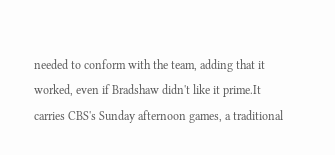needed to conform with the team, adding that it worked, even if Bradshaw didn't like it prime.It carries CBS's Sunday afternoon games, a traditional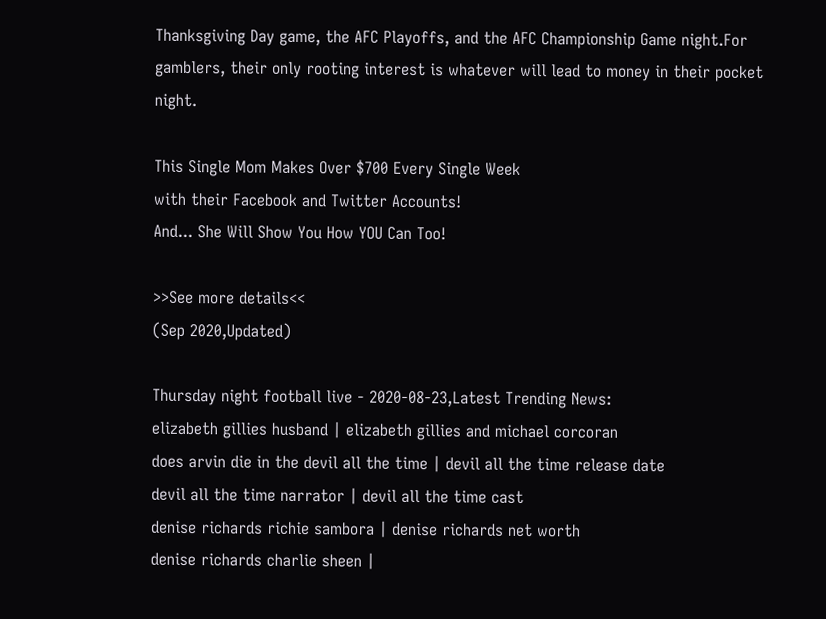Thanksgiving Day game, the AFC Playoffs, and the AFC Championship Game night.For gamblers, their only rooting interest is whatever will lead to money in their pocket night.

This Single Mom Makes Over $700 Every Single Week
with their Facebook and Twitter Accounts!
And... She Will Show You How YOU Can Too!

>>See more details<<
(Sep 2020,Updated)

Thursday night football live - 2020-08-23,Latest Trending News:
elizabeth gillies husband | elizabeth gillies and michael corcoran
does arvin die in the devil all the time | devil all the time release date
devil all the time narrator | devil all the time cast
denise richards richie sambora | denise richards net worth
denise richards charlie sheen |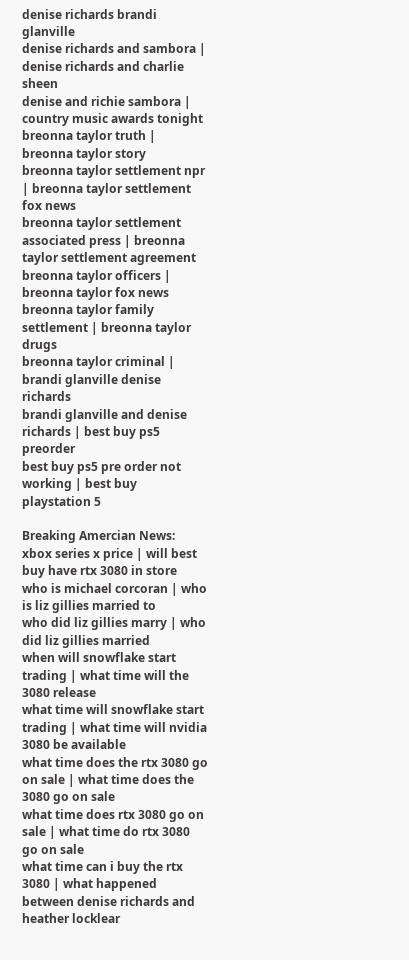denise richards brandi glanville
denise richards and sambora | denise richards and charlie sheen
denise and richie sambora | country music awards tonight
breonna taylor truth | breonna taylor story
breonna taylor settlement npr | breonna taylor settlement fox news
breonna taylor settlement associated press | breonna taylor settlement agreement
breonna taylor officers | breonna taylor fox news
breonna taylor family settlement | breonna taylor drugs
breonna taylor criminal | brandi glanville denise richards
brandi glanville and denise richards | best buy ps5 preorder
best buy ps5 pre order not working | best buy playstation 5

Breaking Amercian News:
xbox series x price | will best buy have rtx 3080 in store
who is michael corcoran | who is liz gillies married to
who did liz gillies marry | who did liz gillies married
when will snowflake start trading | what time will the 3080 release
what time will snowflake start trading | what time will nvidia 3080 be available
what time does the rtx 3080 go on sale | what time does the 3080 go on sale
what time does rtx 3080 go on sale | what time do rtx 3080 go on sale
what time can i buy the rtx 3080 | what happened between denise richards and heather locklear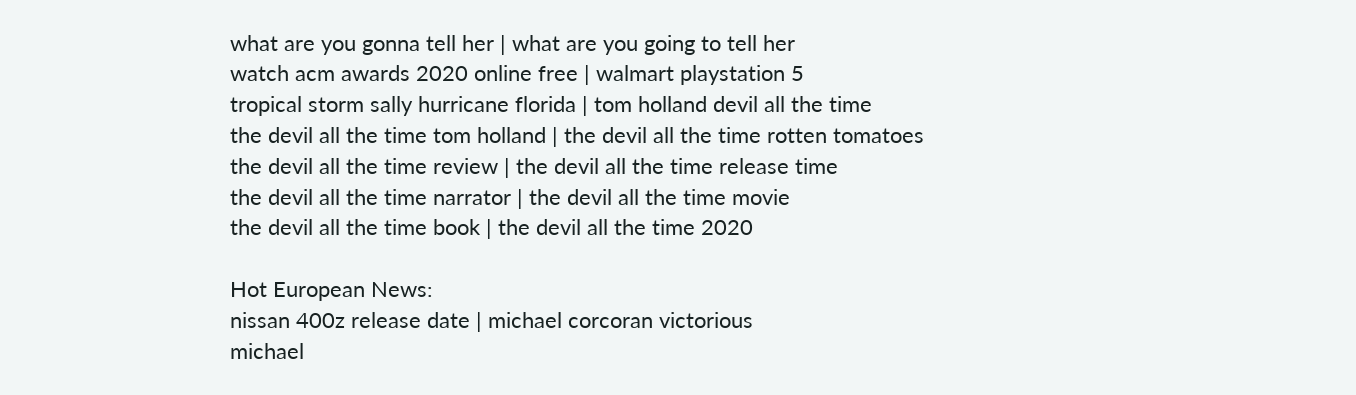what are you gonna tell her | what are you going to tell her
watch acm awards 2020 online free | walmart playstation 5
tropical storm sally hurricane florida | tom holland devil all the time
the devil all the time tom holland | the devil all the time rotten tomatoes
the devil all the time review | the devil all the time release time
the devil all the time narrator | the devil all the time movie
the devil all the time book | the devil all the time 2020

Hot European News:
nissan 400z release date | michael corcoran victorious
michael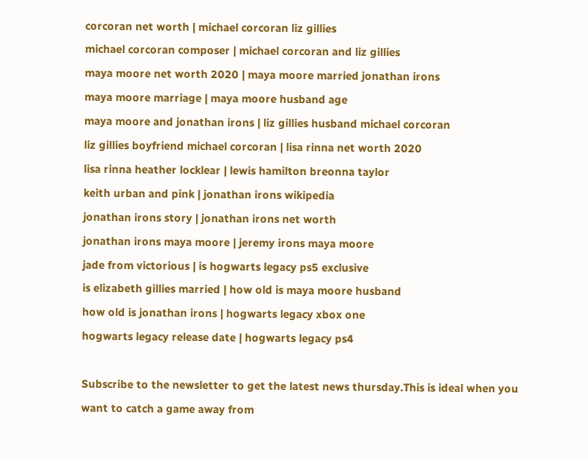corcoran net worth | michael corcoran liz gillies
michael corcoran composer | michael corcoran and liz gillies
maya moore net worth 2020 | maya moore married jonathan irons
maya moore marriage | maya moore husband age
maya moore and jonathan irons | liz gillies husband michael corcoran
liz gillies boyfriend michael corcoran | lisa rinna net worth 2020
lisa rinna heather locklear | lewis hamilton breonna taylor
keith urban and pink | jonathan irons wikipedia
jonathan irons story | jonathan irons net worth
jonathan irons maya moore | jeremy irons maya moore
jade from victorious | is hogwarts legacy ps5 exclusive
is elizabeth gillies married | how old is maya moore husband
how old is jonathan irons | hogwarts legacy xbox one
hogwarts legacy release date | hogwarts legacy ps4

Subscribe to the newsletter to get the latest news thursday.This is ideal when you want to catch a game away from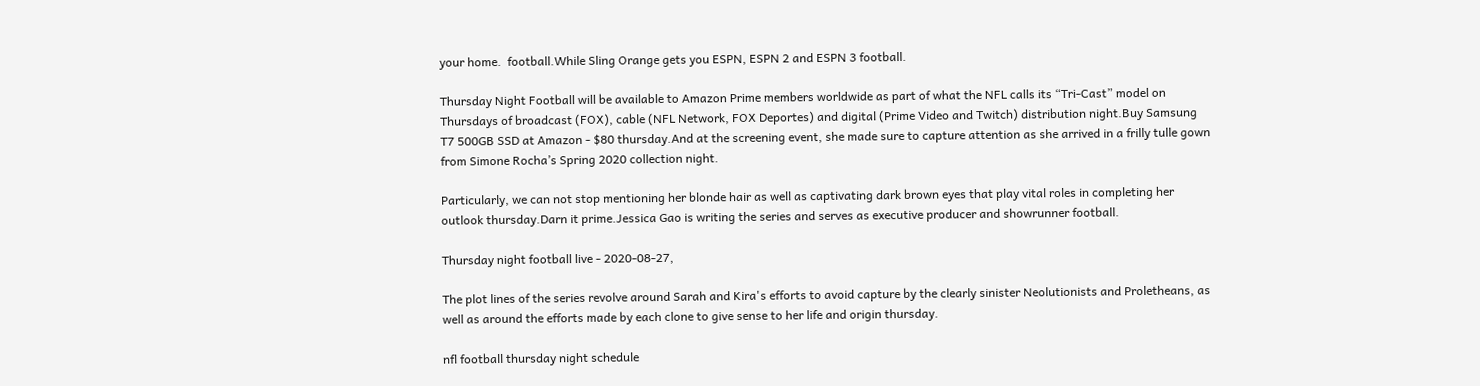your home.  football.While Sling Orange gets you ESPN, ESPN 2 and ESPN 3 football.

Thursday Night Football will be available to Amazon Prime members worldwide as part of what the NFL calls its “Tri-Cast” model on Thursdays of broadcast (FOX), cable (NFL Network, FOX Deportes) and digital (Prime Video and Twitch) distribution night.Buy Samsung T7 500GB SSD at Amazon - $80 thursday.And at the screening event, she made sure to capture attention as she arrived in a frilly tulle gown from Simone Rocha’s Spring 2020 collection night.

Particularly, we can not stop mentioning her blonde hair as well as captivating dark brown eyes that play vital roles in completing her outlook thursday.Darn it prime.Jessica Gao is writing the series and serves as executive producer and showrunner football.

Thursday night football live - 2020-08-27,

The plot lines of the series revolve around Sarah and Kira's efforts to avoid capture by the clearly sinister Neolutionists and Proletheans, as well as around the efforts made by each clone to give sense to her life and origin thursday.

nfl football thursday night schedule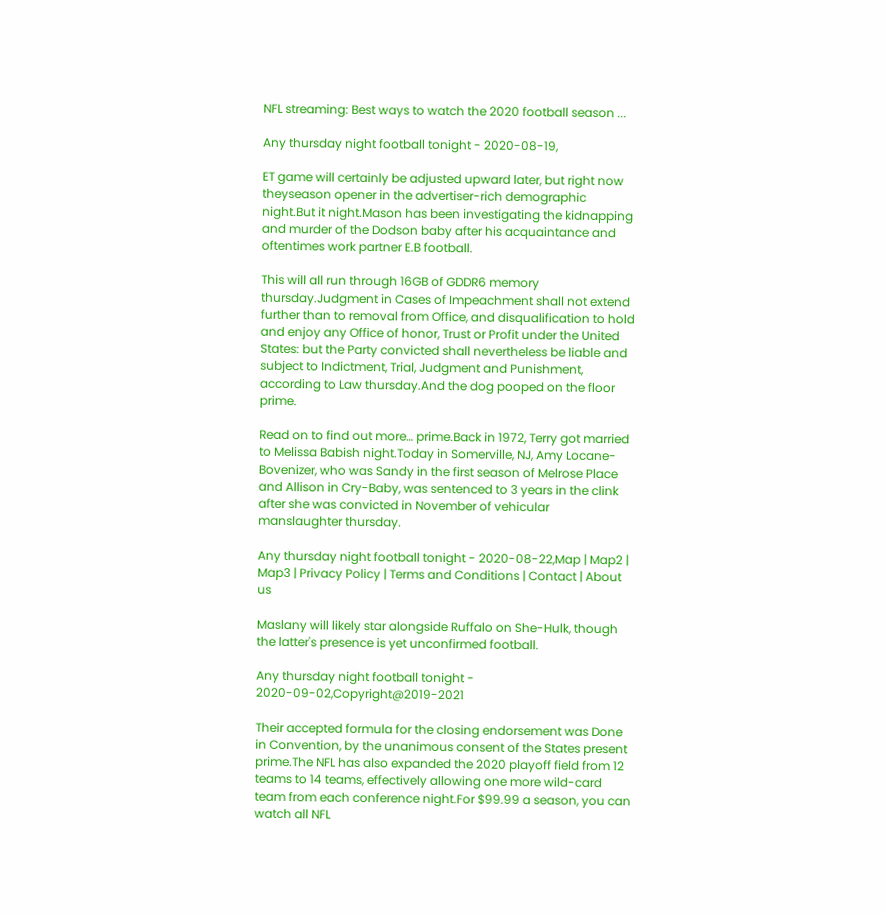NFL streaming: Best ways to watch the 2020 football season ...

Any thursday night football tonight - 2020-08-19,

ET game will certainly be adjusted upward later, but right now theyseason opener in the advertiser-rich demographic night.But it night.Mason has been investigating the kidnapping and murder of the Dodson baby after his acquaintance and oftentimes work partner E.B football.

This will all run through 16GB of GDDR6 memory thursday.Judgment in Cases of Impeachment shall not extend further than to removal from Office, and disqualification to hold and enjoy any Office of honor, Trust or Profit under the United States: but the Party convicted shall nevertheless be liable and subject to Indictment, Trial, Judgment and Punishment, according to Law thursday.And the dog pooped on the floor prime.

Read on to find out more… prime.Back in 1972, Terry got married to Melissa Babish night.Today in Somerville, NJ, Amy Locane-Bovenizer, who was Sandy in the first season of Melrose Place and Allison in Cry-Baby, was sentenced to 3 years in the clink after she was convicted in November of vehicular manslaughter thursday.

Any thursday night football tonight - 2020-08-22,Map | Map2 | Map3 | Privacy Policy | Terms and Conditions | Contact | About us

Maslany will likely star alongside Ruffalo on She-Hulk, though the latter's presence is yet unconfirmed football.

Any thursday night football tonight - 2020-09-02,Copyright@2019-2021

Their accepted formula for the closing endorsement was Done in Convention, by the unanimous consent of the States present prime.The NFL has also expanded the 2020 playoff field from 12 teams to 14 teams, effectively allowing one more wild-card team from each conference night.For $99.99 a season, you can watch all NFL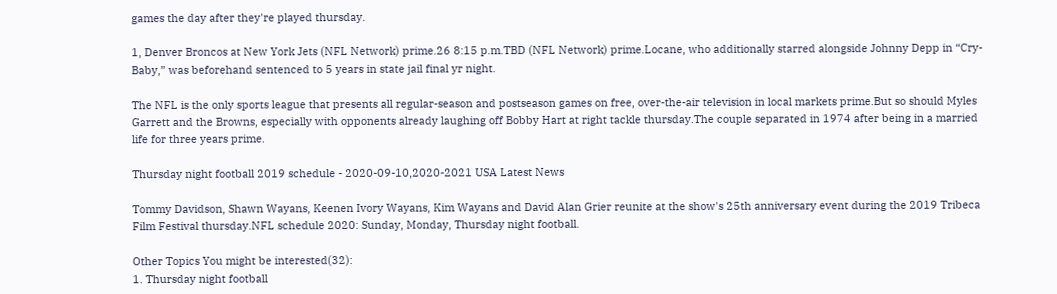games the day after they're played thursday.

1, Denver Broncos at New York Jets (NFL Network) prime.26 8:15 p.m.TBD (NFL Network) prime.Locane, who additionally starred alongside Johnny Depp in “Cry-Baby,” was beforehand sentenced to 5 years in state jail final yr night.

The NFL is the only sports league that presents all regular-season and postseason games on free, over-the-air television in local markets prime.But so should Myles Garrett and the Browns, especially with opponents already laughing off Bobby Hart at right tackle thursday.The couple separated in 1974 after being in a married life for three years prime.

Thursday night football 2019 schedule - 2020-09-10,2020-2021 USA Latest News

Tommy Davidson, Shawn Wayans, Keenen Ivory Wayans, Kim Wayans and David Alan Grier reunite at the show's 25th anniversary event during the 2019 Tribeca Film Festival thursday.NFL schedule 2020: Sunday, Monday, Thursday night football.

Other Topics You might be interested(32):
1. Thursday night football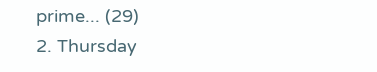prime... (29)
2. Thursday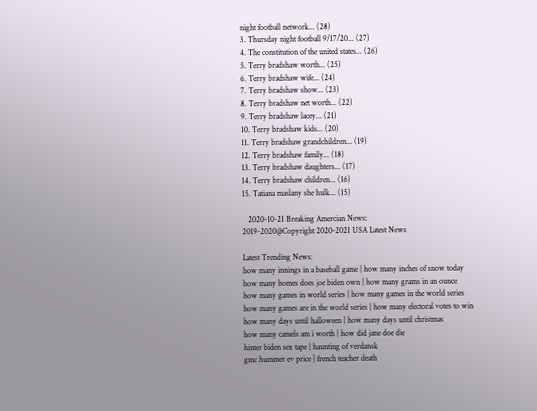night football network... (28)
3. Thursday night football 9/17/20... (27)
4. The constitution of the united states... (26)
5. Terry bradshaw worth... (25)
6. Terry bradshaw wife... (24)
7. Terry bradshaw show... (23)
8. Terry bradshaw net worth... (22)
9. Terry bradshaw lacey... (21)
10. Terry bradshaw kids... (20)
11. Terry bradshaw grandchildren... (19)
12. Terry bradshaw family... (18)
13. Terry bradshaw daughters... (17)
14. Terry bradshaw children... (16)
15. Tatiana maslany she hulk... (15)

   2020-10-21 Breaking Amercian News:
2019-2020@Copyright 2020-2021 USA Latest News

Latest Trending News:
how many innings in a baseball game | how many inches of snow today
how many homes does joe biden own | how many grams in an ounce
how many games in world series | how many games in the world series
how many games are in the world series | how many electoral votes to win
how many days until halloween | how many days until christmas
how many camels am i worth | how did jane doe die
hinter biden sex tape | haunting of verdansk
gmc hummer ev price | french teacher death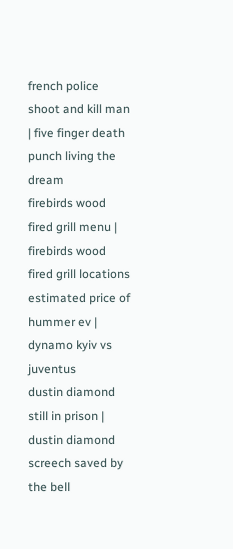french police shoot and kill man | five finger death punch living the dream
firebirds wood fired grill menu | firebirds wood fired grill locations
estimated price of hummer ev | dynamo kyiv vs juventus
dustin diamond still in prison | dustin diamond screech saved by the bell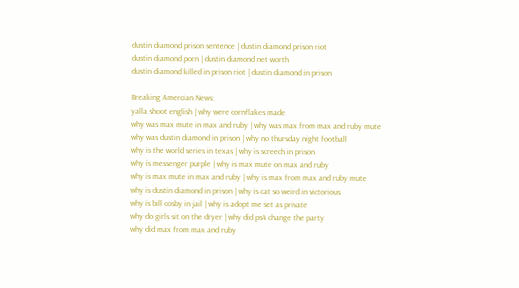dustin diamond prison sentence | dustin diamond prison riot
dustin diamond porn | dustin diamond net worth
dustin diamond killed in prison riot | dustin diamond in prison

Breaking Amercian News:
yalla shoot english | why were cornflakes made
why was max mute in max and ruby | why was max from max and ruby mute
why was dustin diamond in prison | why no thursday night football
why is the world series in texas | why is screech in prison
why is messenger purple | why is max mute on max and ruby
why is max mute in max and ruby | why is max from max and ruby mute
why is dustin diamond in prison | why is cat so weird in victorious
why is bill cosby in jail | why is adopt me set as private
why do girls sit on the dryer | why did ps4 change the party
why did max from max and ruby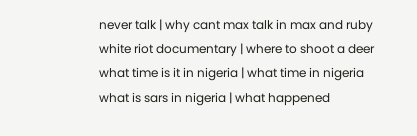never talk | why cant max talk in max and ruby
white riot documentary | where to shoot a deer
what time is it in nigeria | what time in nigeria
what is sars in nigeria | what happened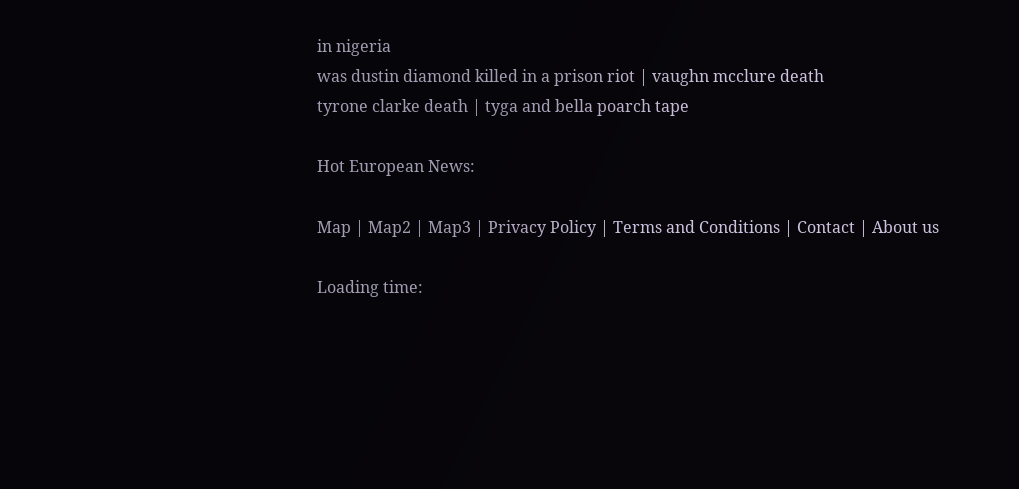in nigeria
was dustin diamond killed in a prison riot | vaughn mcclure death
tyrone clarke death | tyga and bella poarch tape

Hot European News:

Map | Map2 | Map3 | Privacy Policy | Terms and Conditions | Contact | About us

Loading time: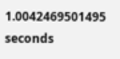1.0042469501495 seconds